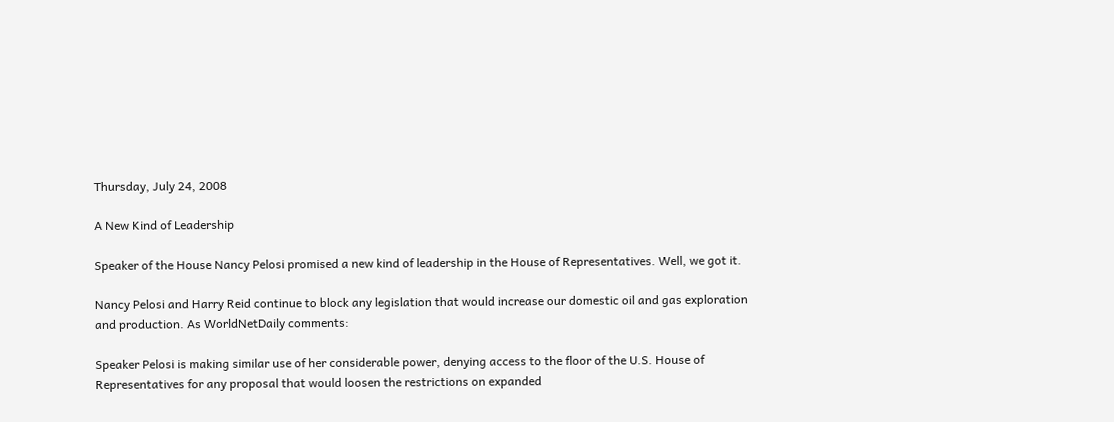Thursday, July 24, 2008

A New Kind of Leadership

Speaker of the House Nancy Pelosi promised a new kind of leadership in the House of Representatives. Well, we got it.

Nancy Pelosi and Harry Reid continue to block any legislation that would increase our domestic oil and gas exploration and production. As WorldNetDaily comments:

Speaker Pelosi is making similar use of her considerable power, denying access to the floor of the U.S. House of Representatives for any proposal that would loosen the restrictions on expanded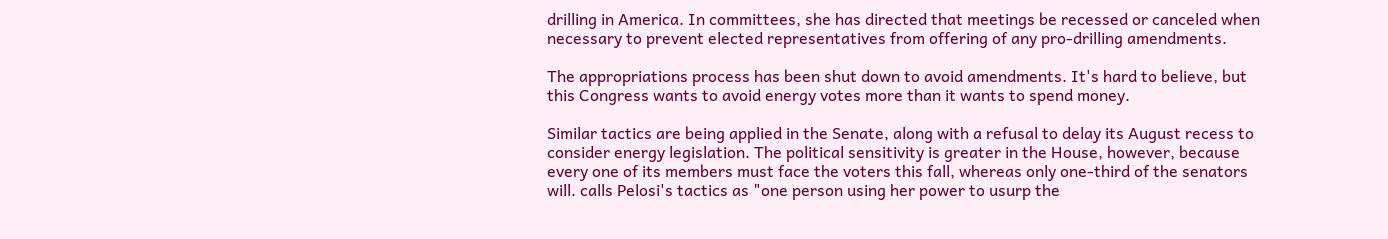drilling in America. In committees, she has directed that meetings be recessed or canceled when necessary to prevent elected representatives from offering of any pro-drilling amendments.

The appropriations process has been shut down to avoid amendments. It's hard to believe, but this Congress wants to avoid energy votes more than it wants to spend money.

Similar tactics are being applied in the Senate, along with a refusal to delay its August recess to consider energy legislation. The political sensitivity is greater in the House, however, because every one of its members must face the voters this fall, whereas only one-third of the senators will. calls Pelosi's tactics as "one person using her power to usurp the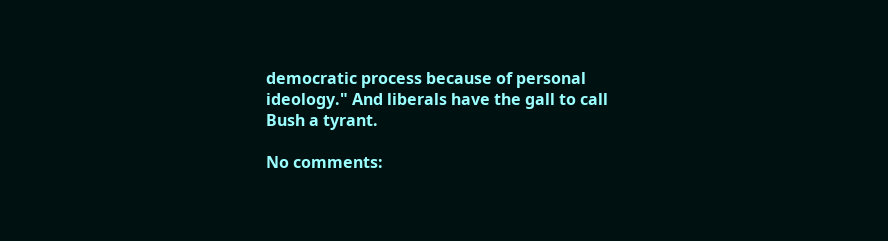democratic process because of personal ideology." And liberals have the gall to call Bush a tyrant.

No comments: